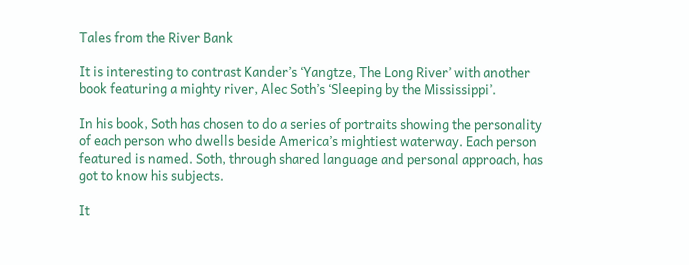Tales from the River Bank

It is interesting to contrast Kander’s ‘Yangtze, The Long River’ with another book featuring a mighty river, Alec Soth’s ‘Sleeping by the Mississippi’.

In his book, Soth has chosen to do a series of portraits showing the personality of each person who dwells beside America’s mightiest waterway. Each person featured is named. Soth, through shared language and personal approach, has got to know his subjects.

It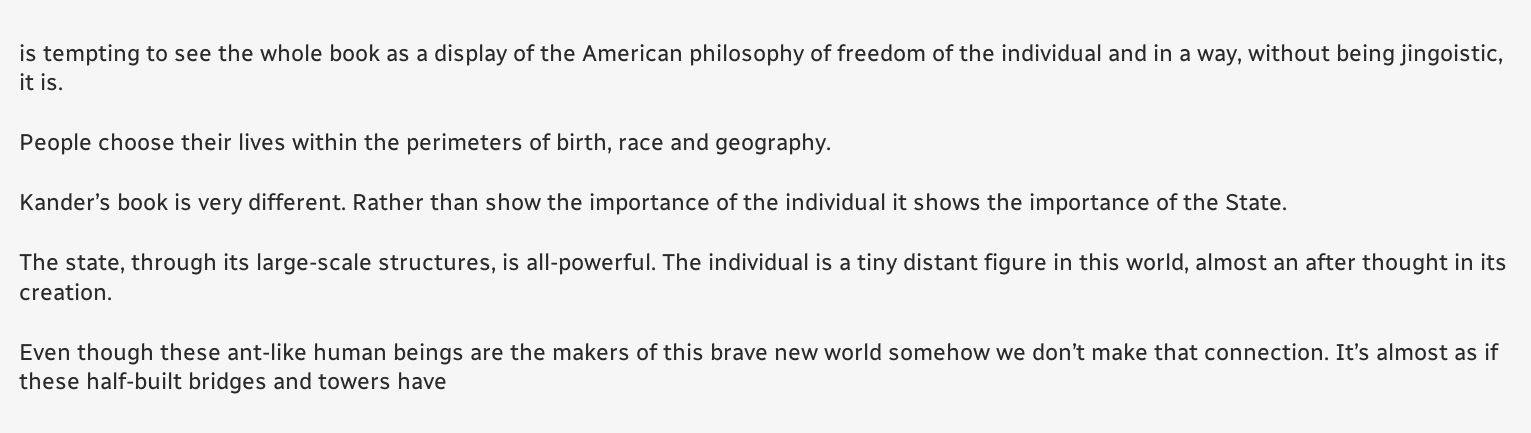is tempting to see the whole book as a display of the American philosophy of freedom of the individual and in a way, without being jingoistic, it is.

People choose their lives within the perimeters of birth, race and geography.

Kander’s book is very different. Rather than show the importance of the individual it shows the importance of the State.

The state, through its large-scale structures, is all-powerful. The individual is a tiny distant figure in this world, almost an after thought in its creation.

Even though these ant-like human beings are the makers of this brave new world somehow we don’t make that connection. It’s almost as if these half-built bridges and towers have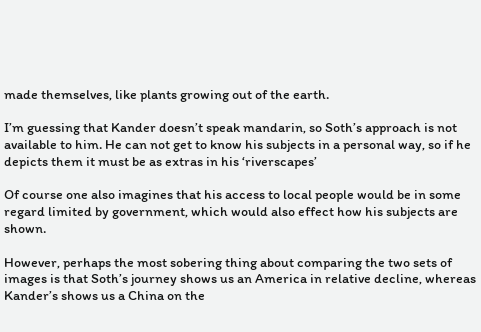made themselves, like plants growing out of the earth.

I’m guessing that Kander doesn’t speak mandarin, so Soth’s approach is not available to him. He can not get to know his subjects in a personal way, so if he depicts them it must be as extras in his ‘riverscapes’

Of course one also imagines that his access to local people would be in some regard limited by government, which would also effect how his subjects are shown.

However, perhaps the most sobering thing about comparing the two sets of images is that Soth’s journey shows us an America in relative decline, whereas Kander’s shows us a China on the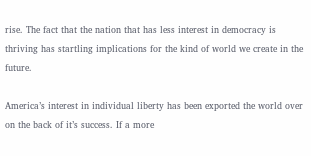rise. The fact that the nation that has less interest in democracy is thriving has startling implications for the kind of world we create in the future.

America’s interest in individual liberty has been exported the world over on the back of it’s success. If a more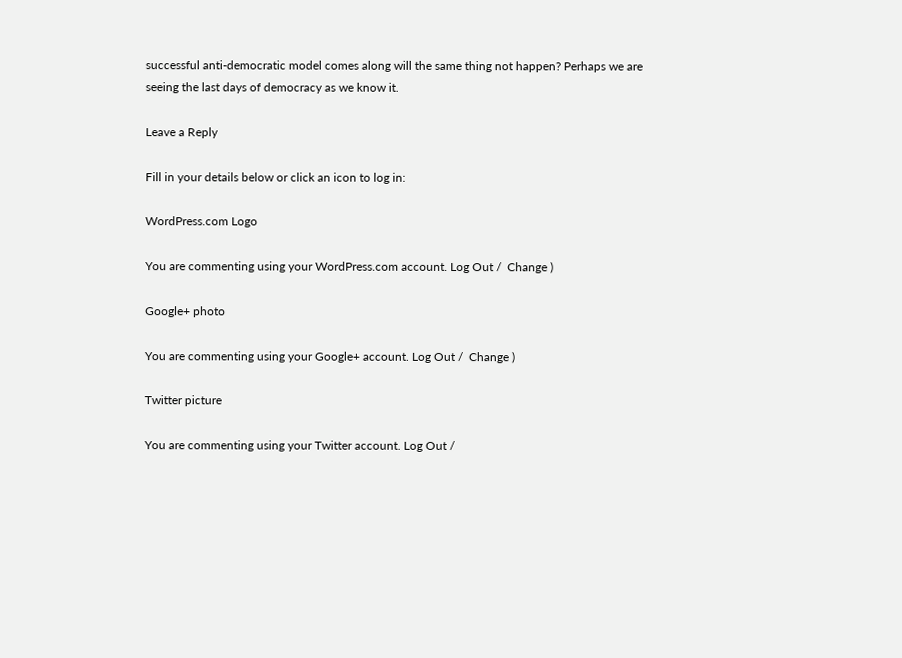successful anti-democratic model comes along will the same thing not happen? Perhaps we are seeing the last days of democracy as we know it.

Leave a Reply

Fill in your details below or click an icon to log in:

WordPress.com Logo

You are commenting using your WordPress.com account. Log Out /  Change )

Google+ photo

You are commenting using your Google+ account. Log Out /  Change )

Twitter picture

You are commenting using your Twitter account. Log Out /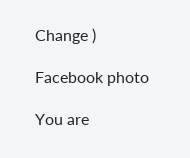Change )

Facebook photo

You are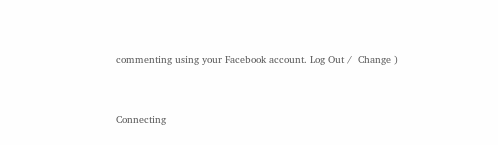commenting using your Facebook account. Log Out /  Change )


Connecting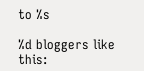to %s

%d bloggers like this: